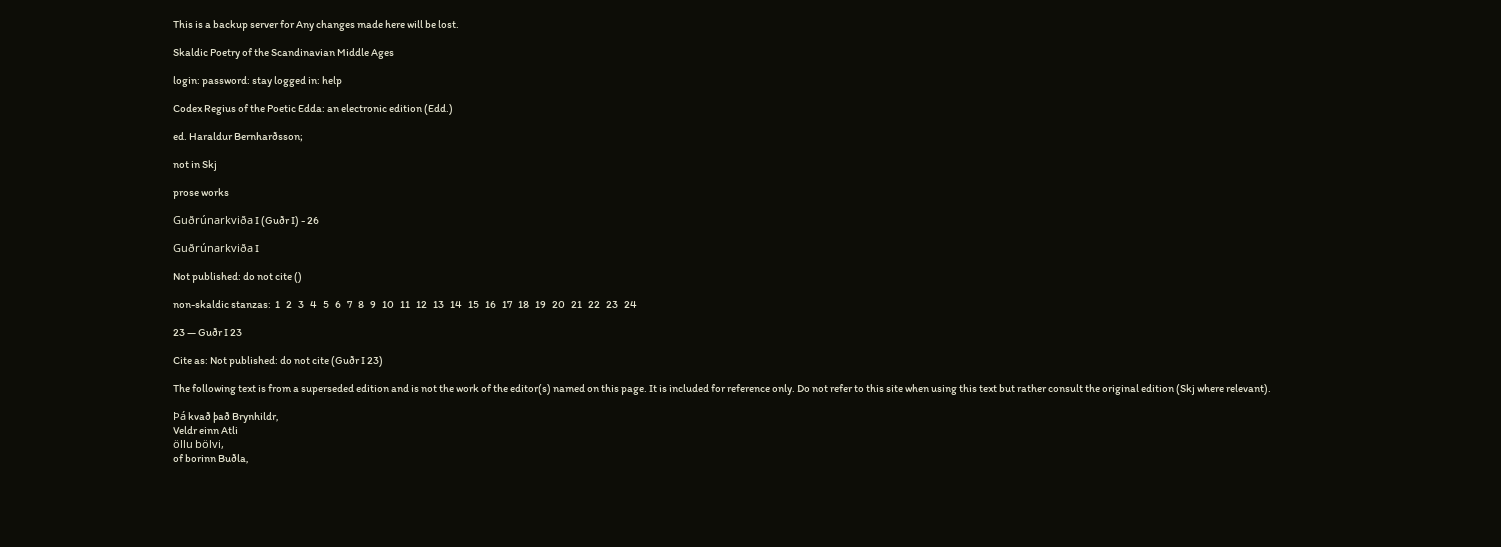This is a backup server for Any changes made here will be lost.

Skaldic Poetry of the Scandinavian Middle Ages

login: password: stay logged in: help

Codex Regius of the Poetic Edda: an electronic edition (Edd.)

ed. Haraldur Bernharðsson;

not in Skj

prose works

Guðrúnarkviða I (Guðr I) - 26

Guðrúnarkviða I

Not published: do not cite ()

non-skaldic stanzas:  1   2   3   4   5   6   7   8   9   10   11   12   13   14   15   16   17   18   19   20   21   22   23   24

23 — Guðr I 23

Cite as: Not published: do not cite (Guðr I 23)

The following text is from a superseded edition and is not the work of the editor(s) named on this page. It is included for reference only. Do not refer to this site when using this text but rather consult the original edition (Skj where relevant).

Þá kvað það Brynhildr,
Veldr einn Atli
öllu bölvi,
of borinn Buðla,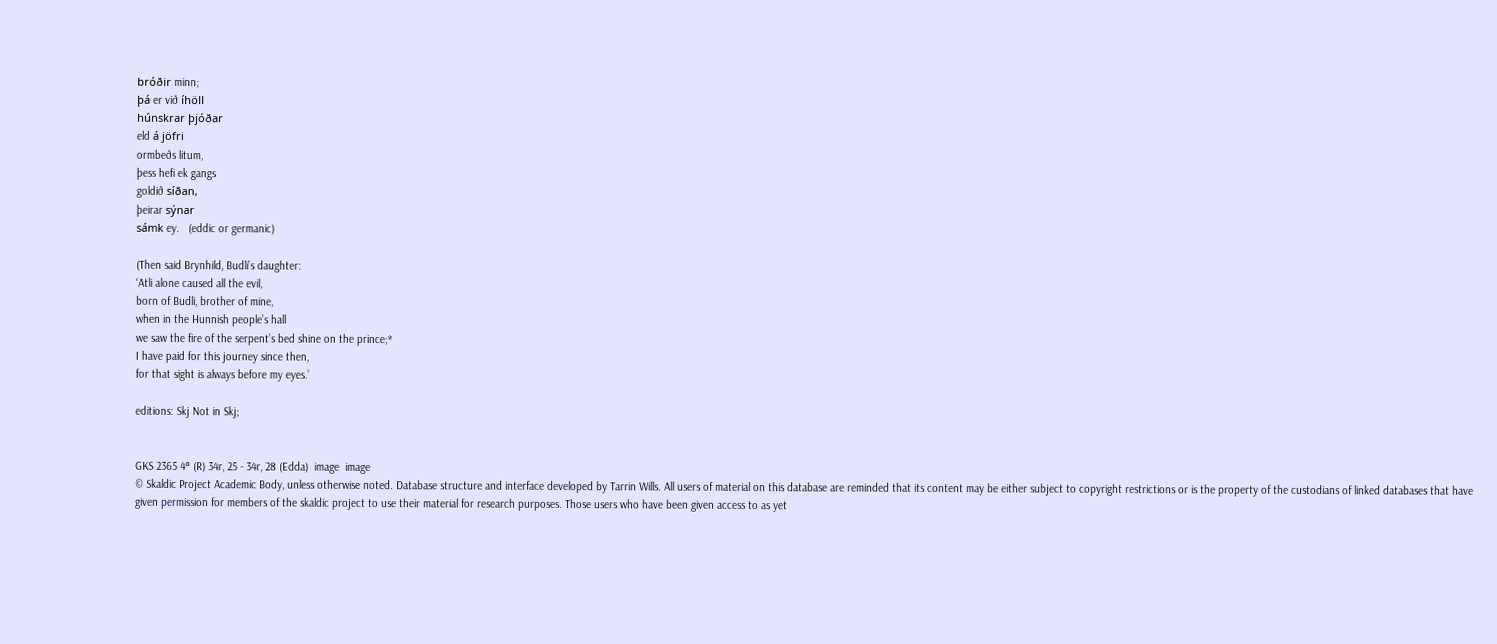bróðir minn;
þá er við íhöll
húnskrar þjóðar
eld á jöfri
ormbeðs litum,
þess hefi ek gangs
goldið síðan,
þeirar sýnar
sámk ey.   (eddic or germanic)

(Then said Brynhild, Budli’s daughter:
‘Atli alone caused all the evil,
born of Budli, brother of mine,
when in the Hunnish people’s hall
we saw the fire of the serpent’s bed shine on the prince;*
I have paid for this journey since then,
for that sight is always before my eyes.’

editions: Skj Not in Skj;


GKS 2365 4° (R) 34r, 25 - 34r, 28 (Edda)  image  image
© Skaldic Project Academic Body, unless otherwise noted. Database structure and interface developed by Tarrin Wills. All users of material on this database are reminded that its content may be either subject to copyright restrictions or is the property of the custodians of linked databases that have given permission for members of the skaldic project to use their material for research purposes. Those users who have been given access to as yet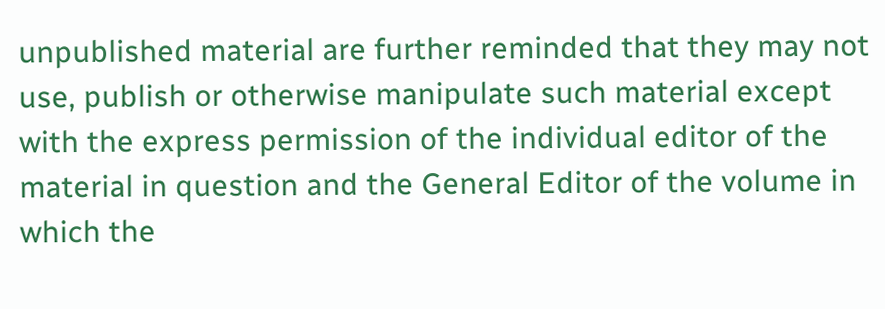unpublished material are further reminded that they may not use, publish or otherwise manipulate such material except with the express permission of the individual editor of the material in question and the General Editor of the volume in which the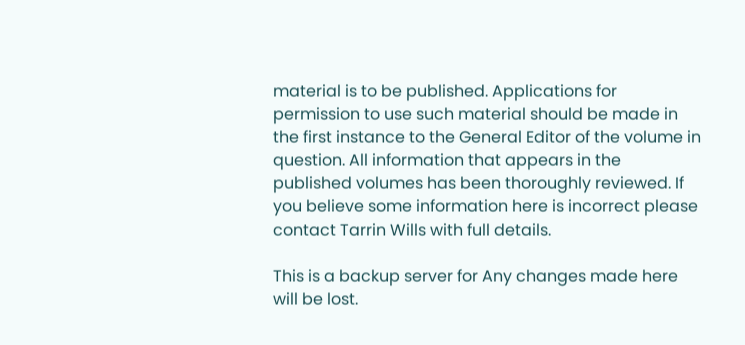material is to be published. Applications for permission to use such material should be made in the first instance to the General Editor of the volume in question. All information that appears in the published volumes has been thoroughly reviewed. If you believe some information here is incorrect please contact Tarrin Wills with full details.

This is a backup server for Any changes made here will be lost.